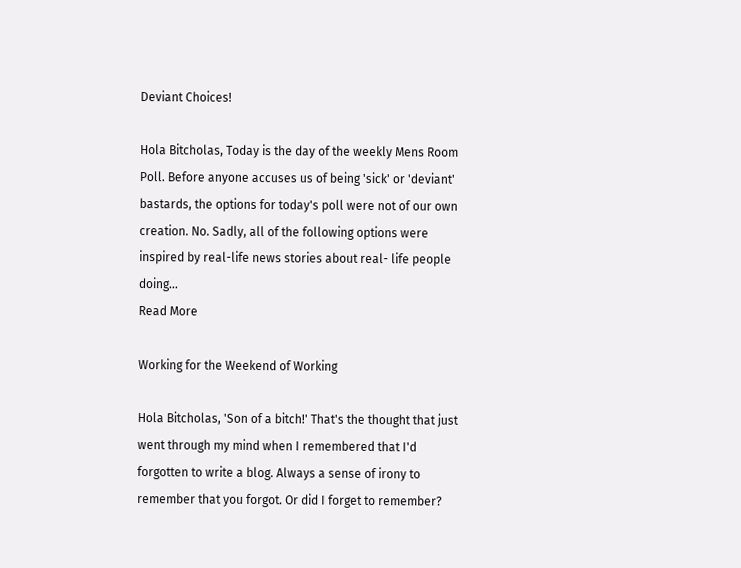Deviant Choices!

Hola Bitcholas, Today is the day of the weekly Mens Room Poll. Before anyone accuses us of being 'sick' or 'deviant' bastards, the options for today's poll were not of our own creation. No. Sadly, all of the following options were inspired by real-life news stories about real- life people doing...
Read More

Working for the Weekend of Working

Hola Bitcholas, 'Son of a bitch!' That's the thought that just went through my mind when I remembered that I'd forgotten to write a blog. Always a sense of irony to remember that you forgot. Or did I forget to remember?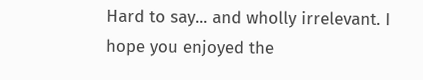Hard to say... and wholly irrelevant. I hope you enjoyed the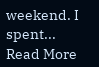weekend. I spent...
Read More